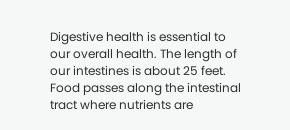Digestive health is essential to our overall health. The length of our intestines is about 25 feet. Food passes along the intestinal tract where nutrients are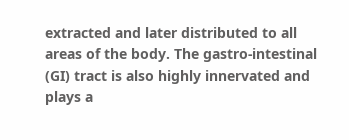extracted and later distributed to all areas of the body. The gastro-intestinal (GI) tract is also highly innervated and plays a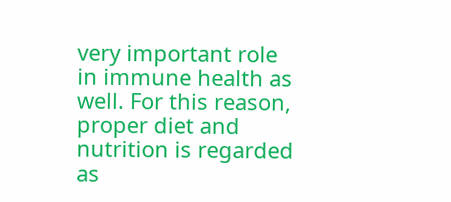very important role in immune health as well. For this reason, proper diet and nutrition is regarded as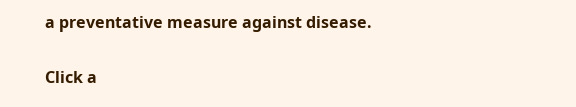a preventative measure against disease.

Click a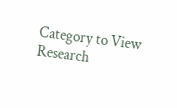Category to View Research